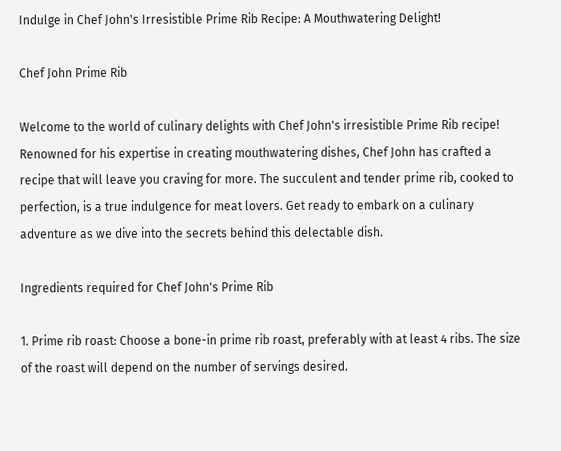Indulge in Chef John's Irresistible Prime Rib Recipe: A Mouthwatering Delight!

Chef John Prime Rib

Welcome to the world of culinary delights with Chef John's irresistible Prime Rib recipe! Renowned for his expertise in creating mouthwatering dishes, Chef John has crafted a recipe that will leave you craving for more. The succulent and tender prime rib, cooked to perfection, is a true indulgence for meat lovers. Get ready to embark on a culinary adventure as we dive into the secrets behind this delectable dish.

Ingredients required for Chef John's Prime Rib

1. Prime rib roast: Choose a bone-in prime rib roast, preferably with at least 4 ribs. The size of the roast will depend on the number of servings desired.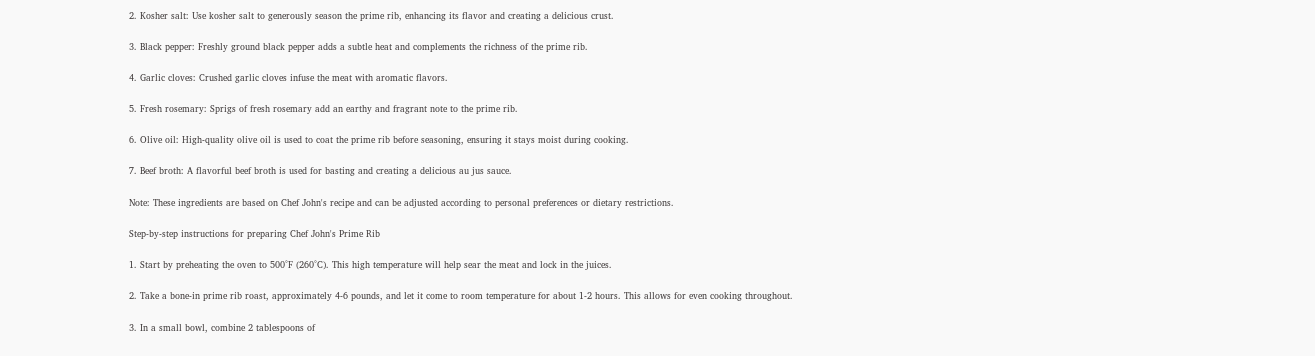2. Kosher salt: Use kosher salt to generously season the prime rib, enhancing its flavor and creating a delicious crust.

3. Black pepper: Freshly ground black pepper adds a subtle heat and complements the richness of the prime rib.

4. Garlic cloves: Crushed garlic cloves infuse the meat with aromatic flavors.

5. Fresh rosemary: Sprigs of fresh rosemary add an earthy and fragrant note to the prime rib.

6. Olive oil: High-quality olive oil is used to coat the prime rib before seasoning, ensuring it stays moist during cooking.

7. Beef broth: A flavorful beef broth is used for basting and creating a delicious au jus sauce.

Note: These ingredients are based on Chef John's recipe and can be adjusted according to personal preferences or dietary restrictions.

Step-by-step instructions for preparing Chef John's Prime Rib

1. Start by preheating the oven to 500°F (260°C). This high temperature will help sear the meat and lock in the juices.

2. Take a bone-in prime rib roast, approximately 4-6 pounds, and let it come to room temperature for about 1-2 hours. This allows for even cooking throughout.

3. In a small bowl, combine 2 tablespoons of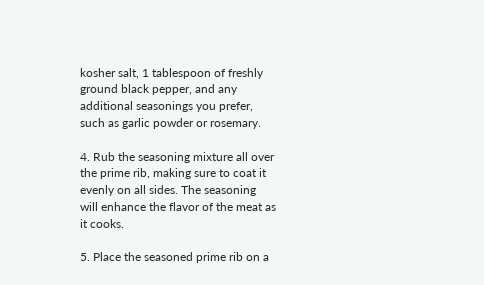kosher salt, 1 tablespoon of freshly ground black pepper, and any additional seasonings you prefer, such as garlic powder or rosemary.

4. Rub the seasoning mixture all over the prime rib, making sure to coat it evenly on all sides. The seasoning will enhance the flavor of the meat as it cooks.

5. Place the seasoned prime rib on a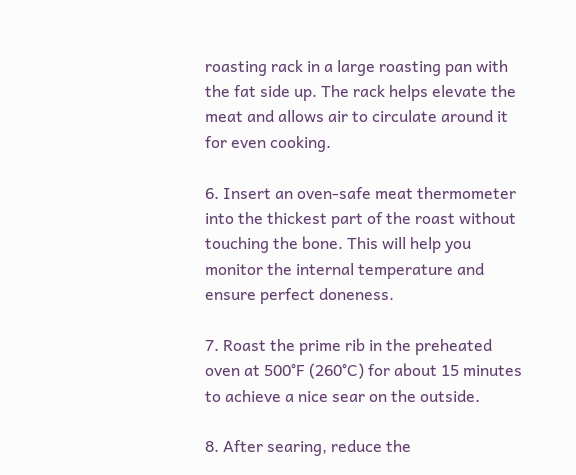roasting rack in a large roasting pan with the fat side up. The rack helps elevate the meat and allows air to circulate around it for even cooking.

6. Insert an oven-safe meat thermometer into the thickest part of the roast without touching the bone. This will help you monitor the internal temperature and ensure perfect doneness.

7. Roast the prime rib in the preheated oven at 500°F (260°C) for about 15 minutes to achieve a nice sear on the outside.

8. After searing, reduce the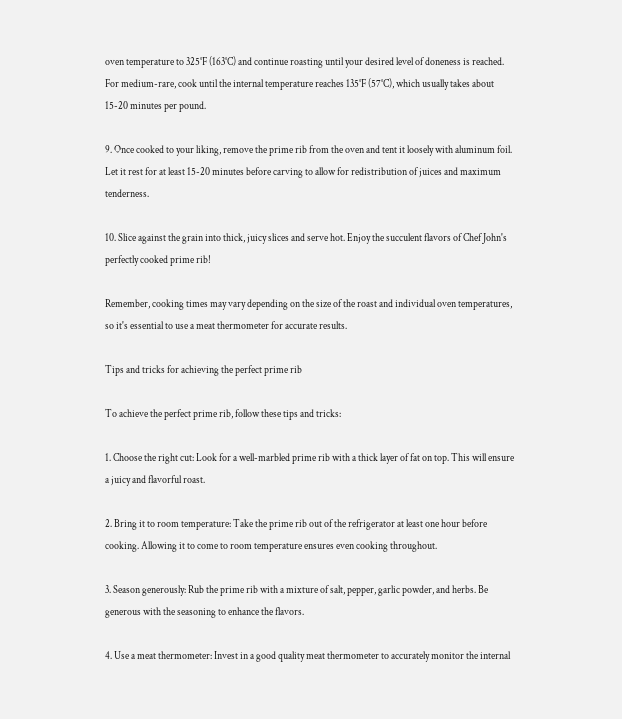oven temperature to 325°F (163°C) and continue roasting until your desired level of doneness is reached. For medium-rare, cook until the internal temperature reaches 135°F (57°C), which usually takes about 15-20 minutes per pound.

9. Once cooked to your liking, remove the prime rib from the oven and tent it loosely with aluminum foil. Let it rest for at least 15-20 minutes before carving to allow for redistribution of juices and maximum tenderness.

10. Slice against the grain into thick, juicy slices and serve hot. Enjoy the succulent flavors of Chef John's perfectly cooked prime rib!

Remember, cooking times may vary depending on the size of the roast and individual oven temperatures, so it's essential to use a meat thermometer for accurate results.

Tips and tricks for achieving the perfect prime rib

To achieve the perfect prime rib, follow these tips and tricks:

1. Choose the right cut: Look for a well-marbled prime rib with a thick layer of fat on top. This will ensure a juicy and flavorful roast.

2. Bring it to room temperature: Take the prime rib out of the refrigerator at least one hour before cooking. Allowing it to come to room temperature ensures even cooking throughout.

3. Season generously: Rub the prime rib with a mixture of salt, pepper, garlic powder, and herbs. Be generous with the seasoning to enhance the flavors.

4. Use a meat thermometer: Invest in a good quality meat thermometer to accurately monitor the internal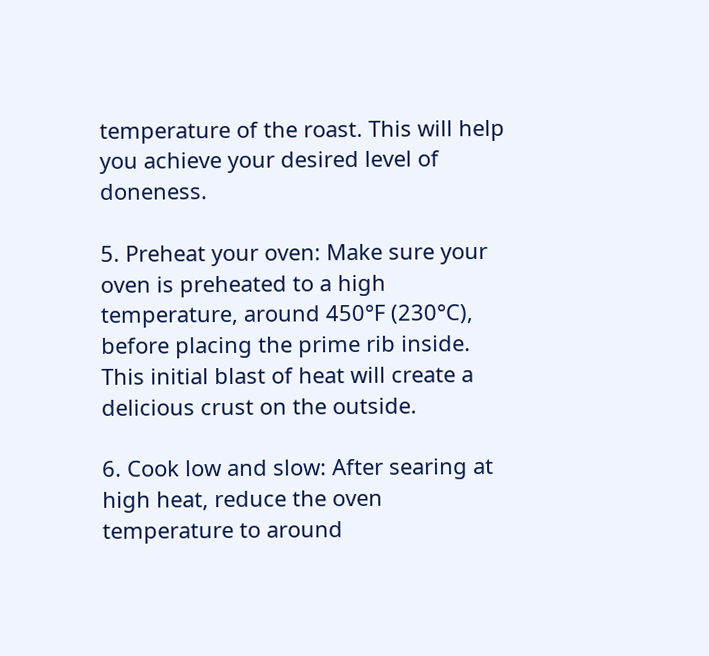temperature of the roast. This will help you achieve your desired level of doneness.

5. Preheat your oven: Make sure your oven is preheated to a high temperature, around 450°F (230°C), before placing the prime rib inside. This initial blast of heat will create a delicious crust on the outside.

6. Cook low and slow: After searing at high heat, reduce the oven temperature to around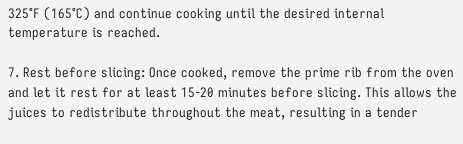325°F (165°C) and continue cooking until the desired internal temperature is reached.

7. Rest before slicing: Once cooked, remove the prime rib from the oven and let it rest for at least 15-20 minutes before slicing. This allows the juices to redistribute throughout the meat, resulting in a tender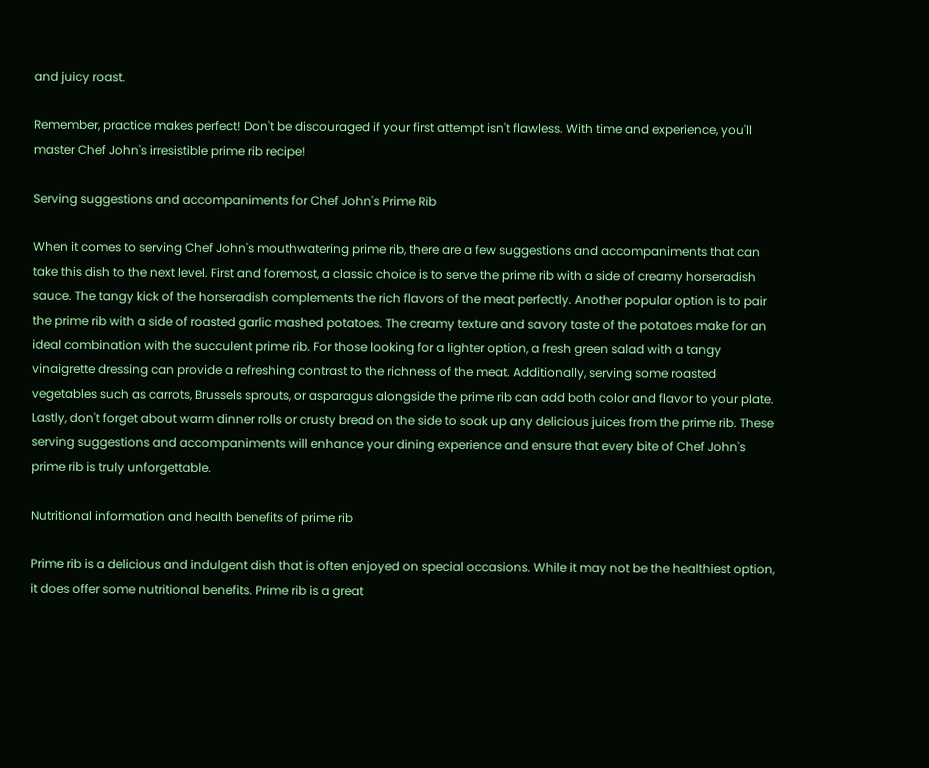and juicy roast.

Remember, practice makes perfect! Don't be discouraged if your first attempt isn't flawless. With time and experience, you'll master Chef John's irresistible prime rib recipe!

Serving suggestions and accompaniments for Chef John's Prime Rib

When it comes to serving Chef John's mouthwatering prime rib, there are a few suggestions and accompaniments that can take this dish to the next level. First and foremost, a classic choice is to serve the prime rib with a side of creamy horseradish sauce. The tangy kick of the horseradish complements the rich flavors of the meat perfectly. Another popular option is to pair the prime rib with a side of roasted garlic mashed potatoes. The creamy texture and savory taste of the potatoes make for an ideal combination with the succulent prime rib. For those looking for a lighter option, a fresh green salad with a tangy vinaigrette dressing can provide a refreshing contrast to the richness of the meat. Additionally, serving some roasted vegetables such as carrots, Brussels sprouts, or asparagus alongside the prime rib can add both color and flavor to your plate. Lastly, don't forget about warm dinner rolls or crusty bread on the side to soak up any delicious juices from the prime rib. These serving suggestions and accompaniments will enhance your dining experience and ensure that every bite of Chef John's prime rib is truly unforgettable.

Nutritional information and health benefits of prime rib

Prime rib is a delicious and indulgent dish that is often enjoyed on special occasions. While it may not be the healthiest option, it does offer some nutritional benefits. Prime rib is a great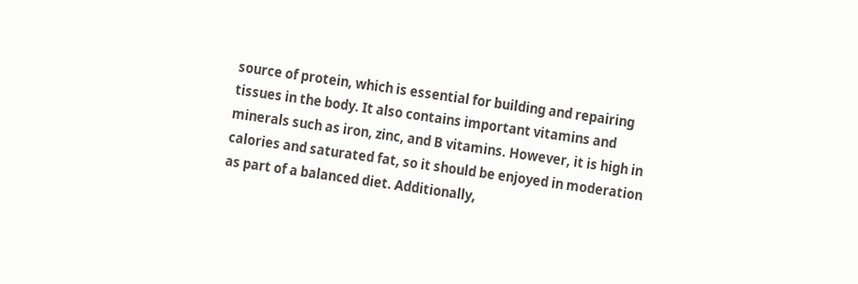source of protein, which is essential for building and repairing tissues in the body. It also contains important vitamins and minerals such as iron, zinc, and B vitamins. However, it is high in calories and saturated fat, so it should be enjoyed in moderation as part of a balanced diet. Additionally,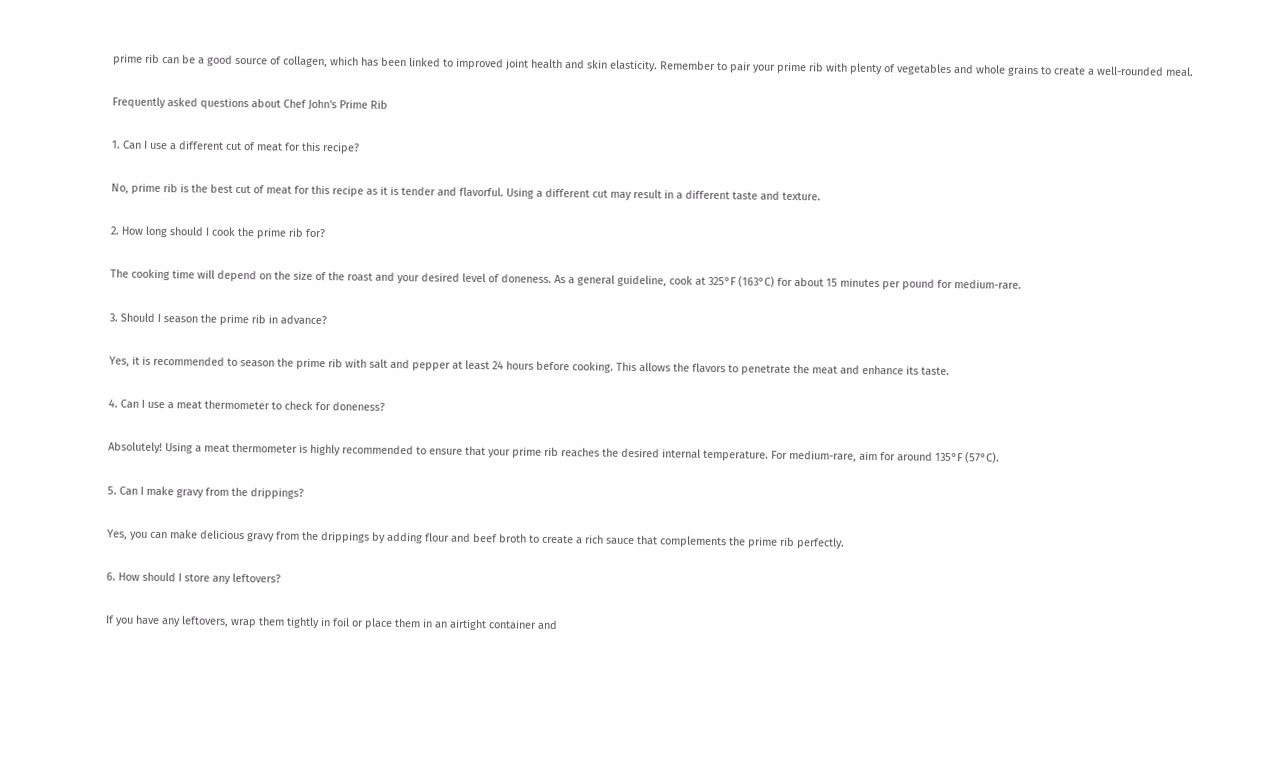prime rib can be a good source of collagen, which has been linked to improved joint health and skin elasticity. Remember to pair your prime rib with plenty of vegetables and whole grains to create a well-rounded meal.

Frequently asked questions about Chef John's Prime Rib

1. Can I use a different cut of meat for this recipe?

No, prime rib is the best cut of meat for this recipe as it is tender and flavorful. Using a different cut may result in a different taste and texture.

2. How long should I cook the prime rib for?

The cooking time will depend on the size of the roast and your desired level of doneness. As a general guideline, cook at 325°F (163°C) for about 15 minutes per pound for medium-rare.

3. Should I season the prime rib in advance?

Yes, it is recommended to season the prime rib with salt and pepper at least 24 hours before cooking. This allows the flavors to penetrate the meat and enhance its taste.

4. Can I use a meat thermometer to check for doneness?

Absolutely! Using a meat thermometer is highly recommended to ensure that your prime rib reaches the desired internal temperature. For medium-rare, aim for around 135°F (57°C).

5. Can I make gravy from the drippings?

Yes, you can make delicious gravy from the drippings by adding flour and beef broth to create a rich sauce that complements the prime rib perfectly.

6. How should I store any leftovers?

If you have any leftovers, wrap them tightly in foil or place them in an airtight container and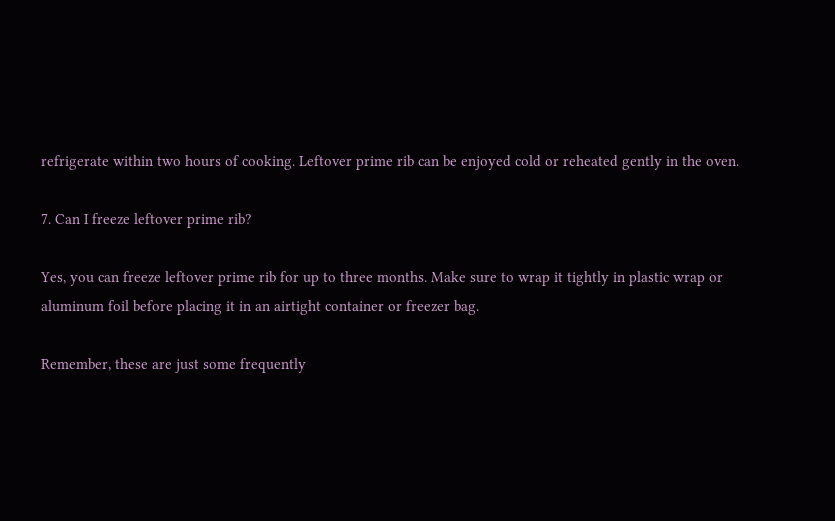refrigerate within two hours of cooking. Leftover prime rib can be enjoyed cold or reheated gently in the oven.

7. Can I freeze leftover prime rib?

Yes, you can freeze leftover prime rib for up to three months. Make sure to wrap it tightly in plastic wrap or aluminum foil before placing it in an airtight container or freezer bag.

Remember, these are just some frequently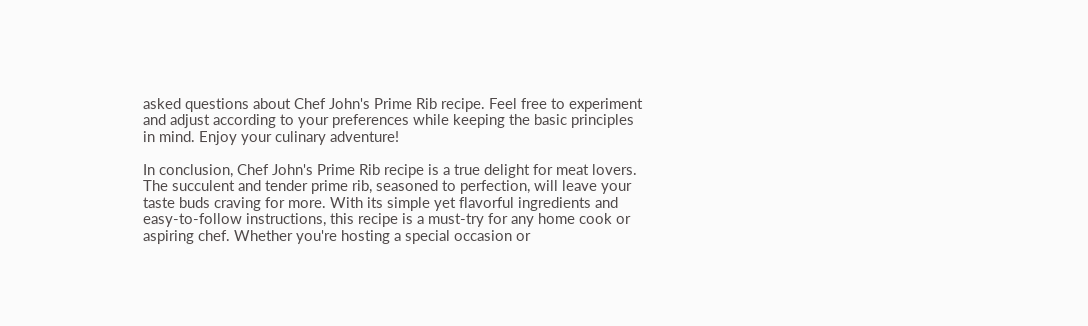asked questions about Chef John's Prime Rib recipe. Feel free to experiment and adjust according to your preferences while keeping the basic principles in mind. Enjoy your culinary adventure!

In conclusion, Chef John's Prime Rib recipe is a true delight for meat lovers. The succulent and tender prime rib, seasoned to perfection, will leave your taste buds craving for more. With its simple yet flavorful ingredients and easy-to-follow instructions, this recipe is a must-try for any home cook or aspiring chef. Whether you're hosting a special occasion or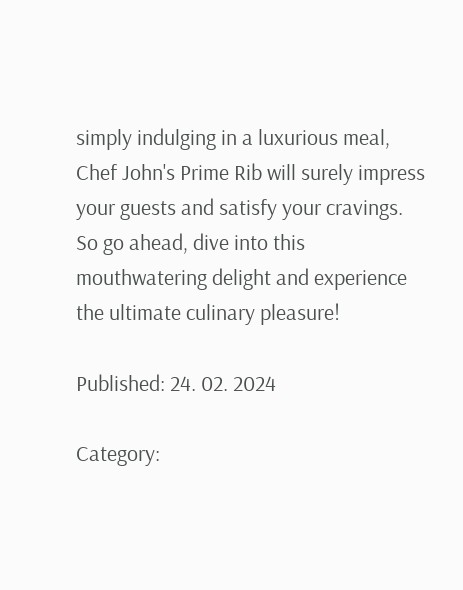simply indulging in a luxurious meal, Chef John's Prime Rib will surely impress your guests and satisfy your cravings. So go ahead, dive into this mouthwatering delight and experience the ultimate culinary pleasure!

Published: 24. 02. 2024

Category: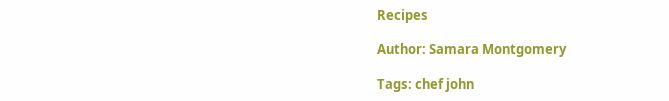Recipes

Author: Samara Montgomery

Tags: chef john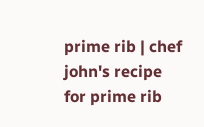prime rib | chef john's recipe for prime rib